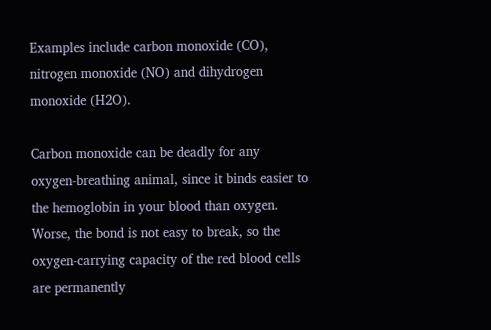Examples include carbon monoxide (CO), nitrogen monoxide (NO) and dihydrogen monoxide (H2O).

Carbon monoxide can be deadly for any oxygen-breathing animal, since it binds easier to the hemoglobin in your blood than oxygen. Worse, the bond is not easy to break, so the oxygen-carrying capacity of the red blood cells are permanently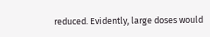reduced. Evidently, large doses would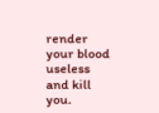render your blood useless and kill you.